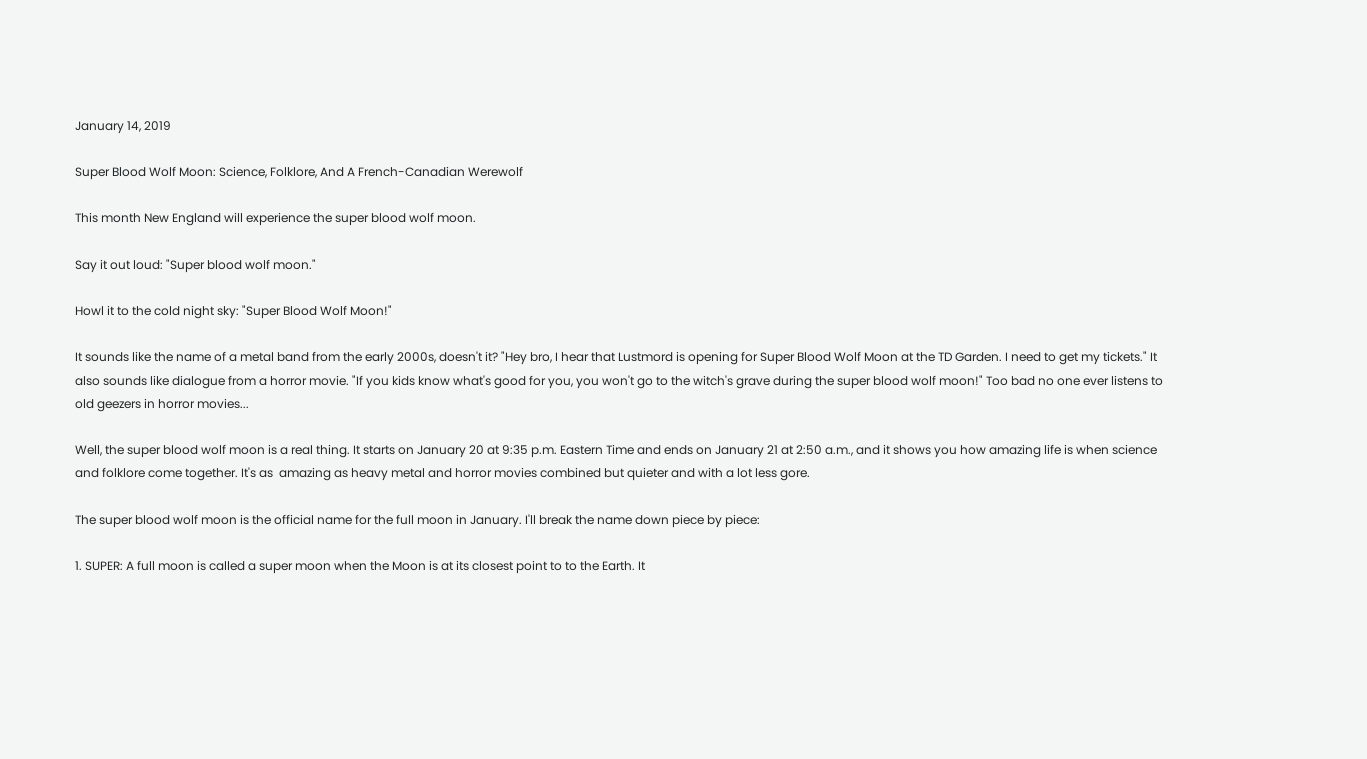January 14, 2019

Super Blood Wolf Moon: Science, Folklore, And A French-Canadian Werewolf

This month New England will experience the super blood wolf moon.

Say it out loud: "Super blood wolf moon."

Howl it to the cold night sky: "Super Blood Wolf Moon!"

It sounds like the name of a metal band from the early 2000s, doesn't it? "Hey bro, I hear that Lustmord is opening for Super Blood Wolf Moon at the TD Garden. I need to get my tickets." It also sounds like dialogue from a horror movie. "If you kids know what's good for you, you won't go to the witch's grave during the super blood wolf moon!" Too bad no one ever listens to old geezers in horror movies...

Well, the super blood wolf moon is a real thing. It starts on January 20 at 9:35 p.m. Eastern Time and ends on January 21 at 2:50 a.m., and it shows you how amazing life is when science and folklore come together. It's as  amazing as heavy metal and horror movies combined but quieter and with a lot less gore.

The super blood wolf moon is the official name for the full moon in January. I'll break the name down piece by piece:

1. SUPER: A full moon is called a super moon when the Moon is at its closest point to to the Earth. It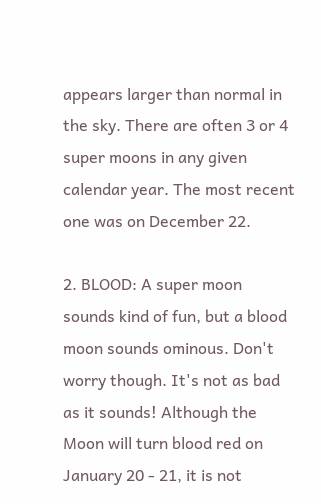appears larger than normal in the sky. There are often 3 or 4 super moons in any given calendar year. The most recent one was on December 22.

2. BLOOD: A super moon sounds kind of fun, but a blood moon sounds ominous. Don't worry though. It's not as bad as it sounds! Although the Moon will turn blood red on January 20 - 21, it is not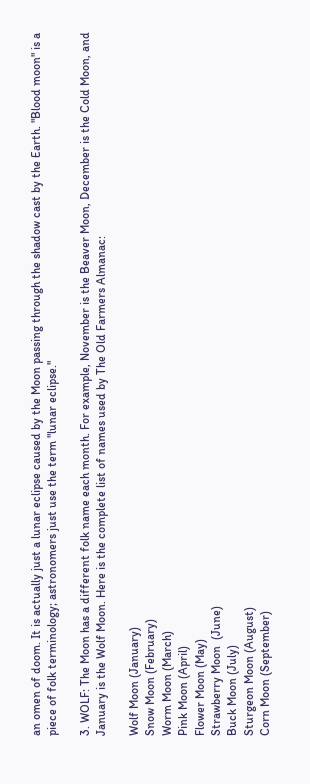an omen of doom. It is actually just a lunar eclipse caused by the Moon passing through the shadow cast by the Earth. "Blood moon" is a piece of folk terminology; astronomers just use the term "lunar eclipse."

3. WOLF: The Moon has a different folk name each month. For example, November is the Beaver Moon, December is the Cold Moon, and January is the Wolf Moon. Here is the complete list of names used by The Old Farmers Almanac:

Wolf Moon (January)
Snow Moon (February)
Worm Moon (March)
Pink Moon (April)
Flower Moon (May)
Strawberry Moon  (June)
Buck Moon (July)
Sturgeon Moon (August)
Corn Moon (September)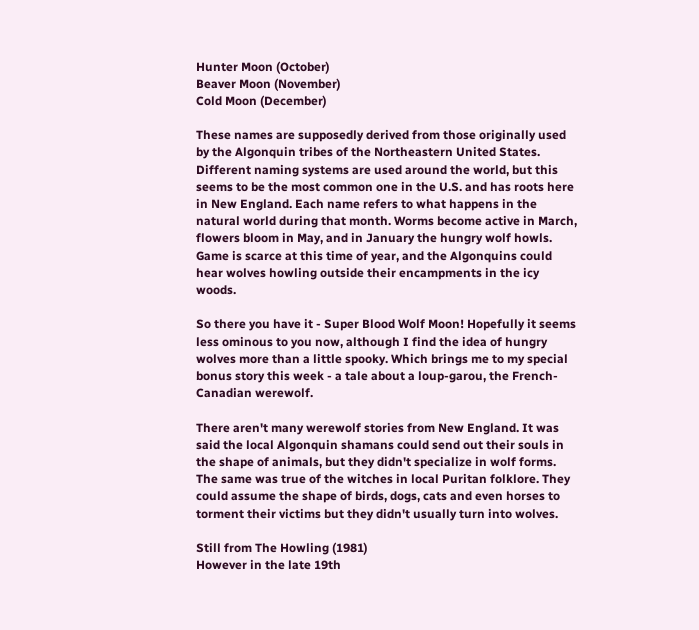Hunter Moon (October)
Beaver Moon (November)
Cold Moon (December)

These names are supposedly derived from those originally used by the Algonquin tribes of the Northeastern United States. Different naming systems are used around the world, but this seems to be the most common one in the U.S. and has roots here in New England. Each name refers to what happens in the natural world during that month. Worms become active in March, flowers bloom in May, and in January the hungry wolf howls. Game is scarce at this time of year, and the Algonquins could hear wolves howling outside their encampments in the icy woods.

So there you have it - Super Blood Wolf Moon! Hopefully it seems less ominous to you now, although I find the idea of hungry wolves more than a little spooky. Which brings me to my special bonus story this week - a tale about a loup-garou, the French-Canadian werewolf.

There aren't many werewolf stories from New England. It was said the local Algonquin shamans could send out their souls in the shape of animals, but they didn't specialize in wolf forms. The same was true of the witches in local Puritan folklore. They could assume the shape of birds, dogs, cats and even horses to torment their victims but they didn't usually turn into wolves.

Still from The Howling (1981)
However in the late 19th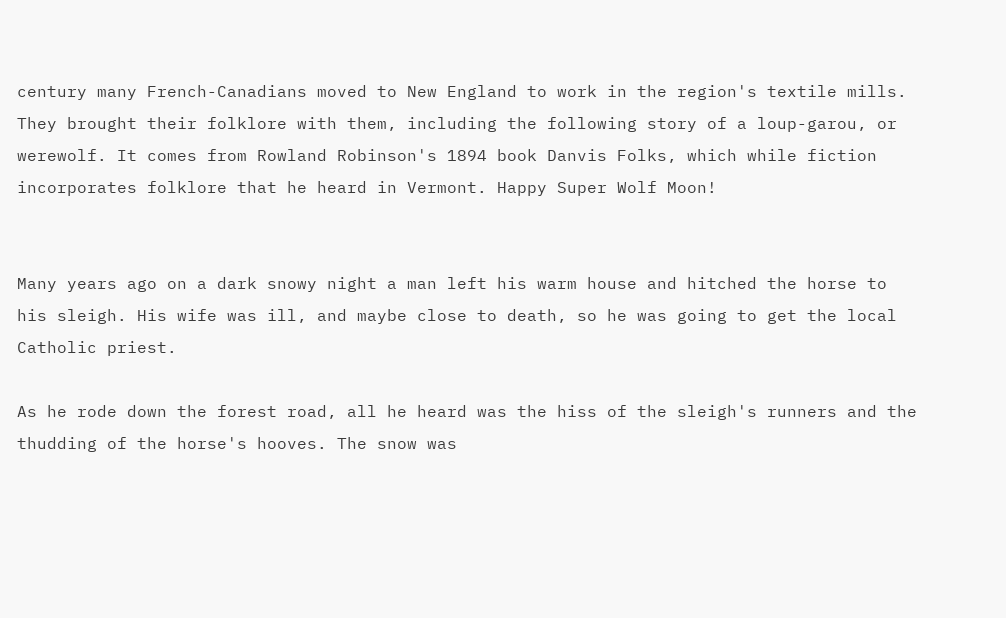century many French-Canadians moved to New England to work in the region's textile mills. They brought their folklore with them, including the following story of a loup-garou, or werewolf. It comes from Rowland Robinson's 1894 book Danvis Folks, which while fiction incorporates folklore that he heard in Vermont. Happy Super Wolf Moon!


Many years ago on a dark snowy night a man left his warm house and hitched the horse to his sleigh. His wife was ill, and maybe close to death, so he was going to get the local Catholic priest.

As he rode down the forest road, all he heard was the hiss of the sleigh's runners and the thudding of the horse's hooves. The snow was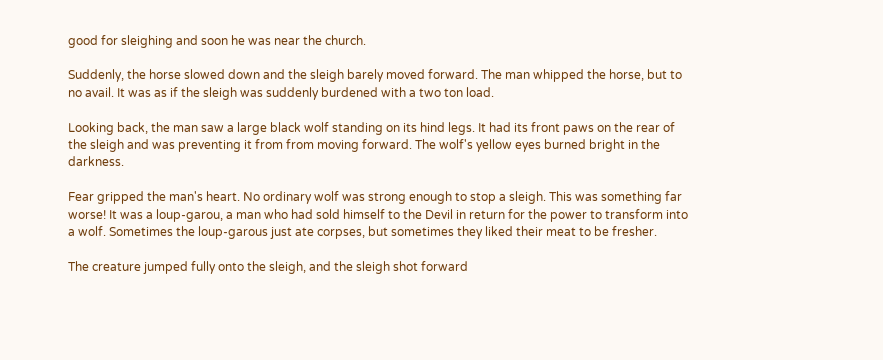good for sleighing and soon he was near the church.

Suddenly, the horse slowed down and the sleigh barely moved forward. The man whipped the horse, but to no avail. It was as if the sleigh was suddenly burdened with a two ton load.

Looking back, the man saw a large black wolf standing on its hind legs. It had its front paws on the rear of the sleigh and was preventing it from from moving forward. The wolf's yellow eyes burned bright in the darkness.

Fear gripped the man's heart. No ordinary wolf was strong enough to stop a sleigh. This was something far worse! It was a loup-garou, a man who had sold himself to the Devil in return for the power to transform into a wolf. Sometimes the loup-garous just ate corpses, but sometimes they liked their meat to be fresher.

The creature jumped fully onto the sleigh, and the sleigh shot forward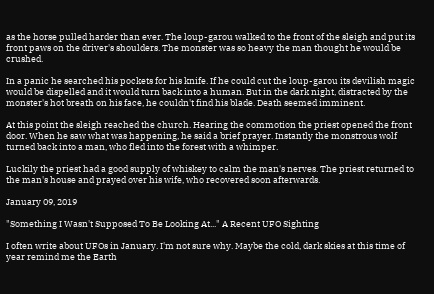as the horse pulled harder than ever. The loup-garou walked to the front of the sleigh and put its front paws on the driver's shoulders. The monster was so heavy the man thought he would be crushed.

In a panic he searched his pockets for his knife. If he could cut the loup-garou its devilish magic would be dispelled and it would turn back into a human. But in the dark night, distracted by the monster's hot breath on his face, he couldn't find his blade. Death seemed imminent.

At this point the sleigh reached the church. Hearing the commotion the priest opened the front door. When he saw what was happening, he said a brief prayer. Instantly the monstrous wolf turned back into a man, who fled into the forest with a whimper.

Luckily the priest had a good supply of whiskey to calm the man's nerves. The priest returned to the man's house and prayed over his wife, who recovered soon afterwards.

January 09, 2019

"Something I Wasn't Supposed To Be Looking At..." A Recent UFO Sighting

I often write about UFOs in January. I'm not sure why. Maybe the cold, dark skies at this time of year remind me the Earth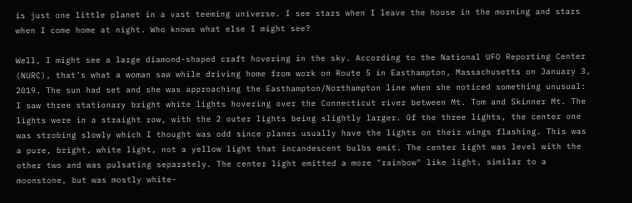is just one little planet in a vast teeming universe. I see stars when I leave the house in the morning and stars when I come home at night. Who knows what else I might see?

Well, I might see a large diamond-shaped craft hovering in the sky. According to the National UFO Reporting Center (NURC), that's what a woman saw while driving home from work on Route 5 in Easthampton, Massachusetts on January 3, 2019. The sun had set and she was approaching the Easthampton/Northampton line when she noticed something unusual:
I saw three stationary bright white lights hovering over the Connecticut river between Mt. Tom and Skinner Mt. The lights were in a straight row, with the 2 outer lights being slightly larger. Of the three lights, the center one was strobing slowly which I thought was odd since planes usually have the lights on their wings flashing. This was a pure, bright, white light, not a yellow light that incandescent bulbs emit. The center light was level with the other two and was pulsating separately. The center light emitted a more "rainbow" like light, similar to a moonstone, but was mostly white-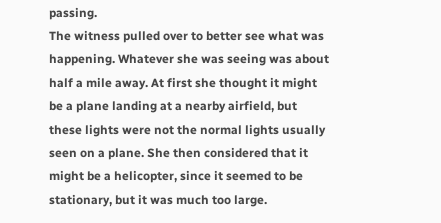passing.
The witness pulled over to better see what was happening. Whatever she was seeing was about half a mile away. At first she thought it might be a plane landing at a nearby airfield, but these lights were not the normal lights usually seen on a plane. She then considered that it might be a helicopter, since it seemed to be stationary, but it was much too large.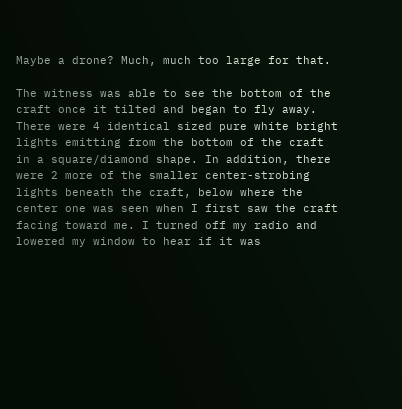Maybe a drone? Much, much too large for that.

The witness was able to see the bottom of the craft once it tilted and began to fly away.
There were 4 identical sized pure white bright lights emitting from the bottom of the craft in a square/diamond shape. In addition, there were 2 more of the smaller center-strobing lights beneath the craft, below where the center one was seen when I first saw the craft facing toward me. I turned off my radio and lowered my window to hear if it was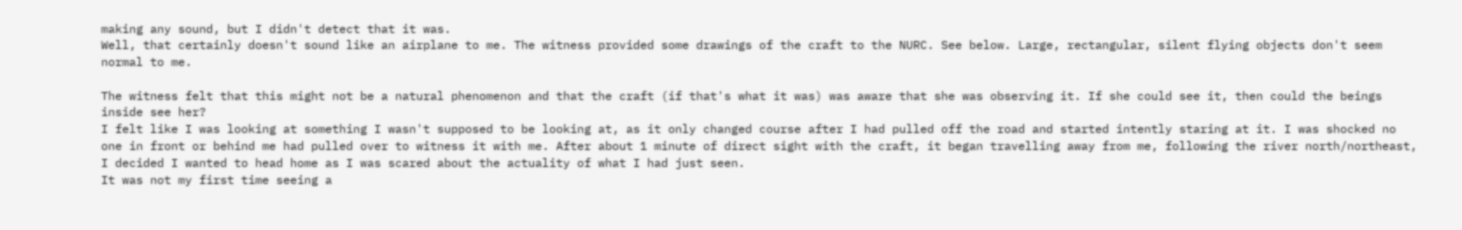making any sound, but I didn't detect that it was.
Well, that certainly doesn't sound like an airplane to me. The witness provided some drawings of the craft to the NURC. See below. Large, rectangular, silent flying objects don't seem normal to me.

The witness felt that this might not be a natural phenomenon and that the craft (if that's what it was) was aware that she was observing it. If she could see it, then could the beings inside see her?
I felt like I was looking at something I wasn't supposed to be looking at, as it only changed course after I had pulled off the road and started intently staring at it. I was shocked no one in front or behind me had pulled over to witness it with me. After about 1 minute of direct sight with the craft, it began travelling away from me, following the river north/northeast, I decided I wanted to head home as I was scared about the actuality of what I had just seen.
It was not my first time seeing a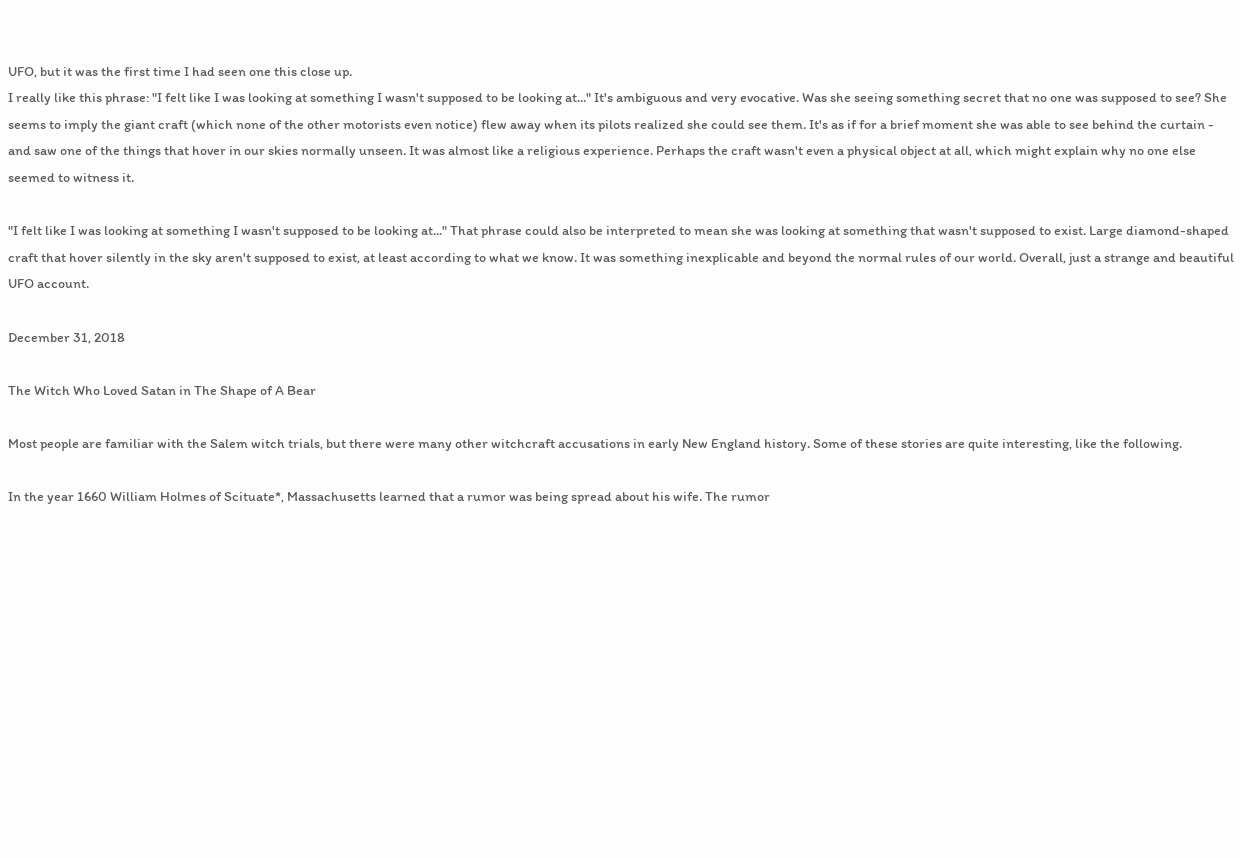UFO, but it was the first time I had seen one this close up.
I really like this phrase: "I felt like I was looking at something I wasn't supposed to be looking at..." It's ambiguous and very evocative. Was she seeing something secret that no one was supposed to see? She seems to imply the giant craft (which none of the other motorists even notice) flew away when its pilots realized she could see them. It's as if for a brief moment she was able to see behind the curtain - and saw one of the things that hover in our skies normally unseen. It was almost like a religious experience. Perhaps the craft wasn't even a physical object at all, which might explain why no one else seemed to witness it.

"I felt like I was looking at something I wasn't supposed to be looking at..." That phrase could also be interpreted to mean she was looking at something that wasn't supposed to exist. Large diamond-shaped craft that hover silently in the sky aren't supposed to exist, at least according to what we know. It was something inexplicable and beyond the normal rules of our world. Overall, just a strange and beautiful UFO account.

December 31, 2018

The Witch Who Loved Satan in The Shape of A Bear

Most people are familiar with the Salem witch trials, but there were many other witchcraft accusations in early New England history. Some of these stories are quite interesting, like the following.

In the year 1660 William Holmes of Scituate*, Massachusetts learned that a rumor was being spread about his wife. The rumor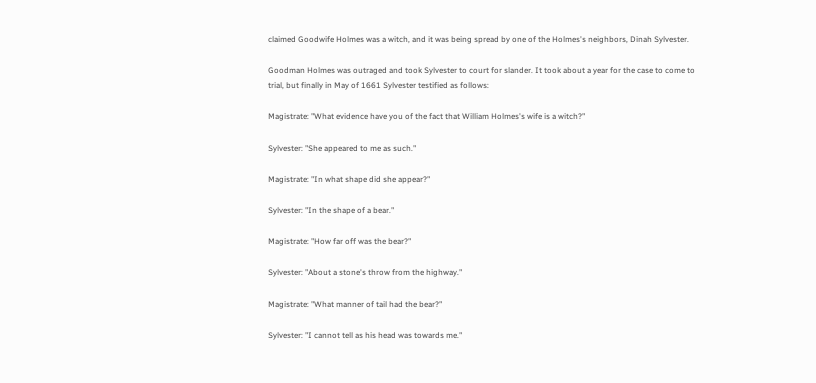claimed Goodwife Holmes was a witch, and it was being spread by one of the Holmes's neighbors, Dinah Sylvester.

Goodman Holmes was outraged and took Sylvester to court for slander. It took about a year for the case to come to trial, but finally in May of 1661 Sylvester testified as follows:

Magistrate: "What evidence have you of the fact that William Holmes's wife is a witch?"

Sylvester: "She appeared to me as such."

Magistrate: "In what shape did she appear?"

Sylvester: "In the shape of a bear."

Magistrate: "How far off was the bear?"

Sylvester: "About a stone's throw from the highway."

Magistrate: "What manner of tail had the bear?"

Sylvester: "I cannot tell as his head was towards me."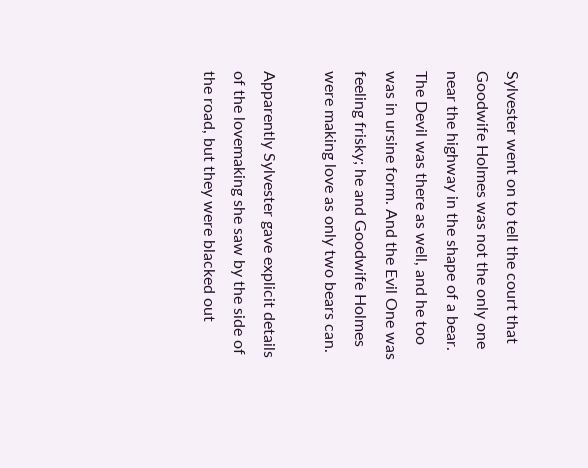Sylvester went on to tell the court that Goodwife Holmes was not the only one near the highway in the shape of a bear. The Devil was there as well, and he too was in ursine form. And the Evil One was feeling frisky; he and Goodwife Holmes were making love as only two bears can.

Apparently Sylvester gave explicit details of the lovemaking she saw by the side of the road, but they were blacked out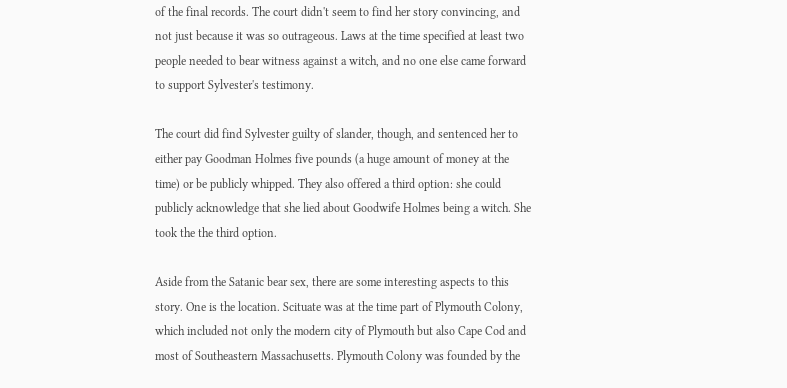of the final records. The court didn't seem to find her story convincing, and not just because it was so outrageous. Laws at the time specified at least two people needed to bear witness against a witch, and no one else came forward to support Sylvester's testimony.

The court did find Sylvester guilty of slander, though, and sentenced her to either pay Goodman Holmes five pounds (a huge amount of money at the time) or be publicly whipped. They also offered a third option: she could publicly acknowledge that she lied about Goodwife Holmes being a witch. She took the the third option.

Aside from the Satanic bear sex, there are some interesting aspects to this story. One is the location. Scituate was at the time part of Plymouth Colony, which included not only the modern city of Plymouth but also Cape Cod and most of Southeastern Massachusetts. Plymouth Colony was founded by the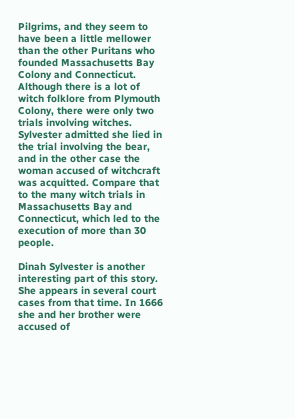Pilgrims, and they seem to have been a little mellower than the other Puritans who founded Massachusetts Bay Colony and Connecticut. Although there is a lot of witch folklore from Plymouth Colony, there were only two trials involving witches. Sylvester admitted she lied in the trial involving the bear, and in the other case the woman accused of witchcraft was acquitted. Compare that to the many witch trials in Massachusetts Bay and Connecticut, which led to the execution of more than 30 people.

Dinah Sylvester is another interesting part of this story. She appears in several court cases from that time. In 1666 she and her brother were accused of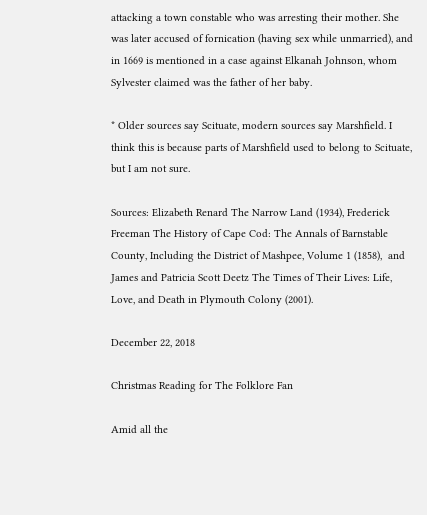attacking a town constable who was arresting their mother. She was later accused of fornication (having sex while unmarried), and in 1669 is mentioned in a case against Elkanah Johnson, whom Sylvester claimed was the father of her baby.

* Older sources say Scituate, modern sources say Marshfield. I think this is because parts of Marshfield used to belong to Scituate, but I am not sure.

Sources: Elizabeth Renard The Narrow Land (1934), Frederick Freeman The History of Cape Cod: The Annals of Barnstable County, Including the District of Mashpee, Volume 1 (1858),  and James and Patricia Scott Deetz The Times of Their Lives: Life, Love, and Death in Plymouth Colony (2001).

December 22, 2018

Christmas Reading for The Folklore Fan

Amid all the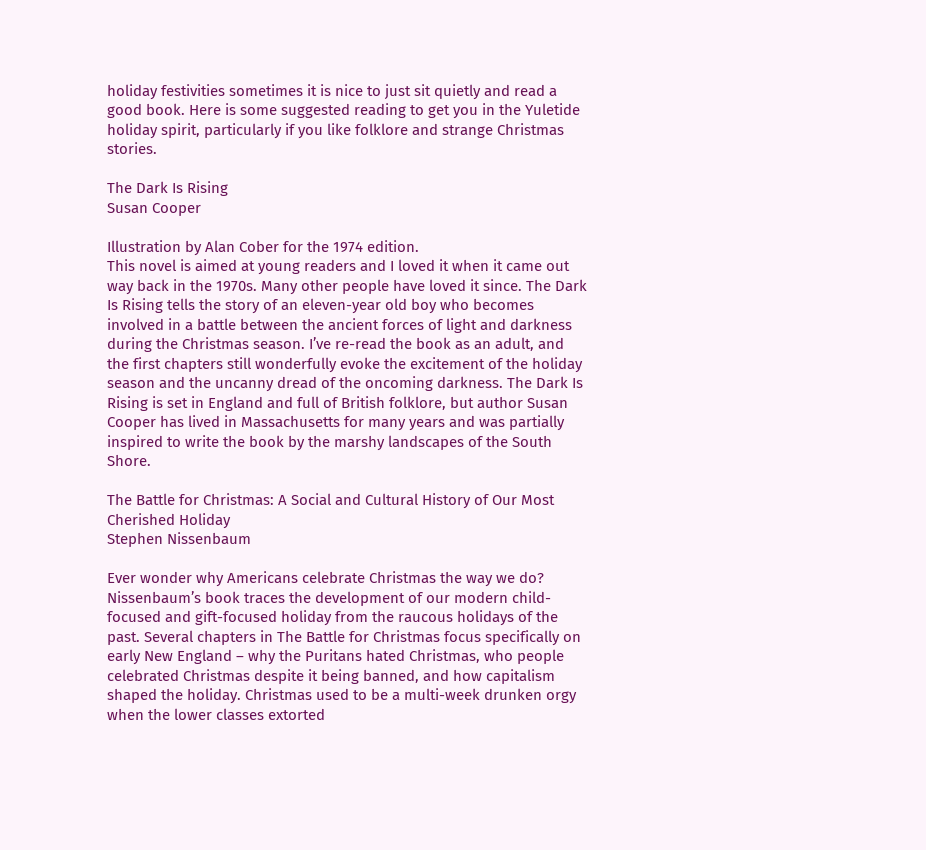holiday festivities sometimes it is nice to just sit quietly and read a good book. Here is some suggested reading to get you in the Yuletide holiday spirit, particularly if you like folklore and strange Christmas stories.

The Dark Is Rising
Susan Cooper

Illustration by Alan Cober for the 1974 edition.
This novel is aimed at young readers and I loved it when it came out way back in the 1970s. Many other people have loved it since. The Dark Is Rising tells the story of an eleven-year old boy who becomes involved in a battle between the ancient forces of light and darkness during the Christmas season. I’ve re-read the book as an adult, and the first chapters still wonderfully evoke the excitement of the holiday season and the uncanny dread of the oncoming darkness. The Dark Is Rising is set in England and full of British folklore, but author Susan Cooper has lived in Massachusetts for many years and was partially inspired to write the book by the marshy landscapes of the South Shore.

The Battle for Christmas: A Social and Cultural History of Our Most Cherished Holiday
Stephen Nissenbaum

Ever wonder why Americans celebrate Christmas the way we do? Nissenbaum’s book traces the development of our modern child-focused and gift-focused holiday from the raucous holidays of the past. Several chapters in The Battle for Christmas focus specifically on early New England – why the Puritans hated Christmas, who people celebrated Christmas despite it being banned, and how capitalism shaped the holiday. Christmas used to be a multi-week drunken orgy when the lower classes extorted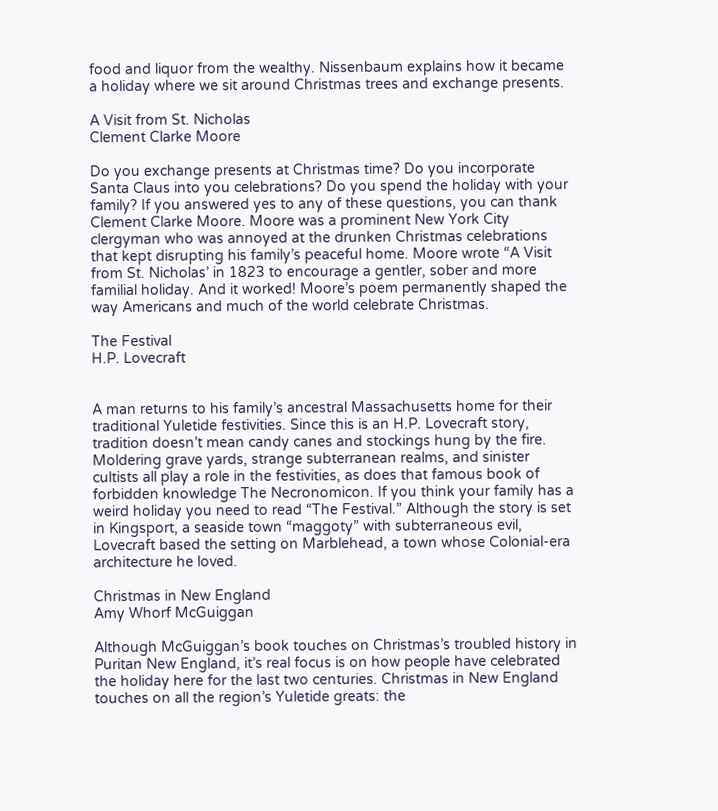food and liquor from the wealthy. Nissenbaum explains how it became a holiday where we sit around Christmas trees and exchange presents.

A Visit from St. Nicholas
Clement Clarke Moore

Do you exchange presents at Christmas time? Do you incorporate Santa Claus into you celebrations? Do you spend the holiday with your family? If you answered yes to any of these questions, you can thank Clement Clarke Moore. Moore was a prominent New York City clergyman who was annoyed at the drunken Christmas celebrations that kept disrupting his family’s peaceful home. Moore wrote “A Visit from St. Nicholas’ in 1823 to encourage a gentler, sober and more familial holiday. And it worked! Moore’s poem permanently shaped the way Americans and much of the world celebrate Christmas.

The Festival
H.P. Lovecraft


A man returns to his family’s ancestral Massachusetts home for their traditional Yuletide festivities. Since this is an H.P. Lovecraft story, tradition doesn’t mean candy canes and stockings hung by the fire. Moldering grave yards, strange subterranean realms, and sinister cultists all play a role in the festivities, as does that famous book of forbidden knowledge The Necronomicon. If you think your family has a weird holiday you need to read “The Festival.” Although the story is set in Kingsport, a seaside town “maggoty” with subterraneous evil, Lovecraft based the setting on Marblehead, a town whose Colonial-era architecture he loved.

Christmas in New England
Amy Whorf McGuiggan

Although McGuiggan’s book touches on Christmas’s troubled history in Puritan New England, it’s real focus is on how people have celebrated the holiday here for the last two centuries. Christmas in New England touches on all the region’s Yuletide greats: the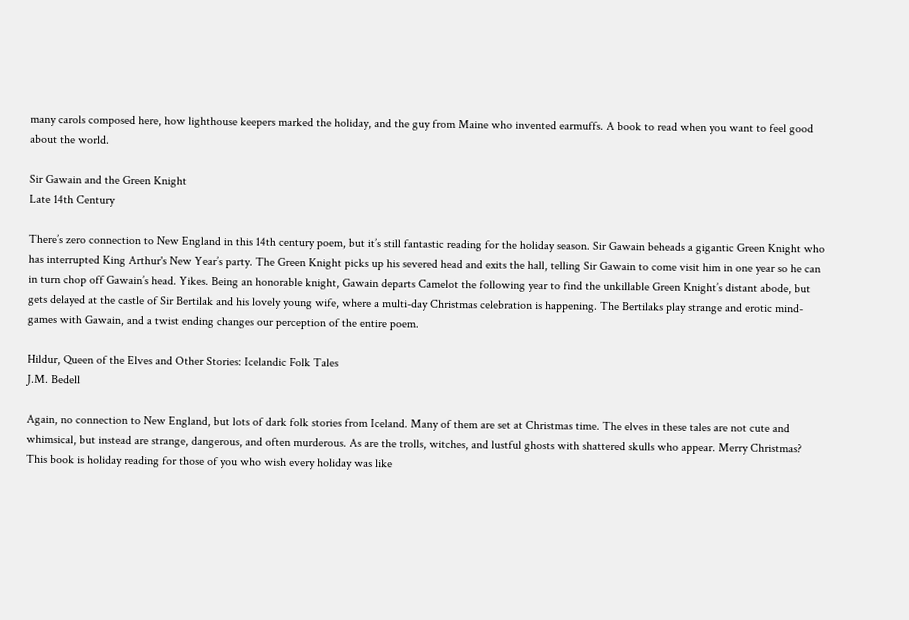many carols composed here, how lighthouse keepers marked the holiday, and the guy from Maine who invented earmuffs. A book to read when you want to feel good about the world.

Sir Gawain and the Green Knight
Late 14th Century

There’s zero connection to New England in this 14th century poem, but it’s still fantastic reading for the holiday season. Sir Gawain beheads a gigantic Green Knight who has interrupted King Arthur's New Year’s party. The Green Knight picks up his severed head and exits the hall, telling Sir Gawain to come visit him in one year so he can in turn chop off Gawain’s head. Yikes. Being an honorable knight, Gawain departs Camelot the following year to find the unkillable Green Knight’s distant abode, but gets delayed at the castle of Sir Bertilak and his lovely young wife, where a multi-day Christmas celebration is happening. The Bertilaks play strange and erotic mind-games with Gawain, and a twist ending changes our perception of the entire poem.

Hildur, Queen of the Elves and Other Stories: Icelandic Folk Tales
J.M. Bedell

Again, no connection to New England, but lots of dark folk stories from Iceland. Many of them are set at Christmas time. The elves in these tales are not cute and whimsical, but instead are strange, dangerous, and often murderous. As are the trolls, witches, and lustful ghosts with shattered skulls who appear. Merry Christmas? This book is holiday reading for those of you who wish every holiday was like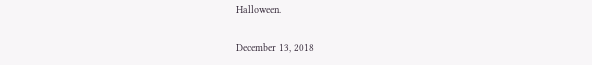Halloween.

December 13, 2018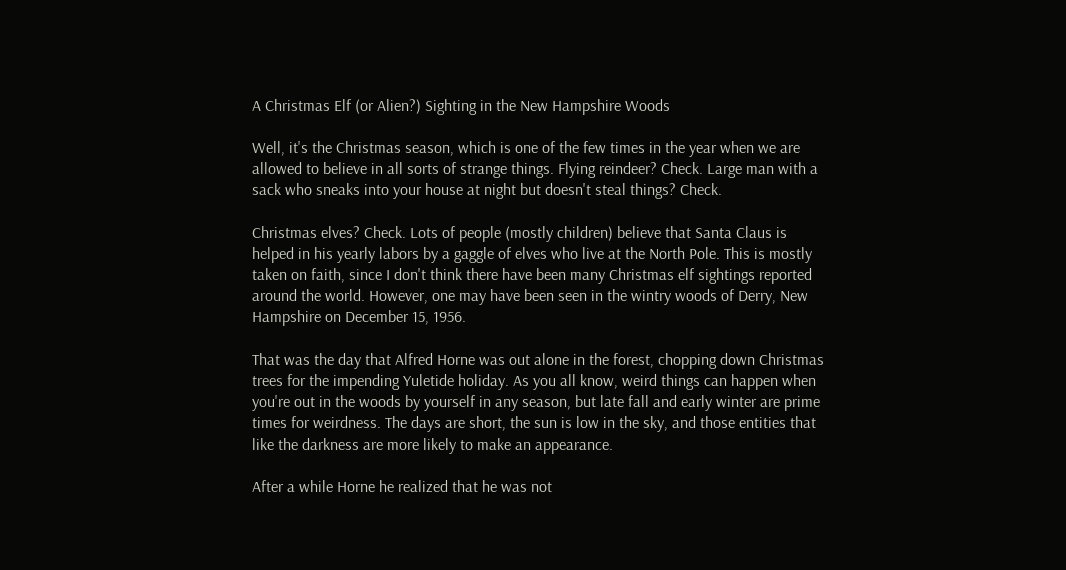A Christmas Elf (or Alien?) Sighting in the New Hampshire Woods

Well, it's the Christmas season, which is one of the few times in the year when we are allowed to believe in all sorts of strange things. Flying reindeer? Check. Large man with a sack who sneaks into your house at night but doesn't steal things? Check.

Christmas elves? Check. Lots of people (mostly children) believe that Santa Claus is helped in his yearly labors by a gaggle of elves who live at the North Pole. This is mostly taken on faith, since I don't think there have been many Christmas elf sightings reported around the world. However, one may have been seen in the wintry woods of Derry, New Hampshire on December 15, 1956.

That was the day that Alfred Horne was out alone in the forest, chopping down Christmas trees for the impending Yuletide holiday. As you all know, weird things can happen when you're out in the woods by yourself in any season, but late fall and early winter are prime times for weirdness. The days are short, the sun is low in the sky, and those entities that like the darkness are more likely to make an appearance.

After a while Horne he realized that he was not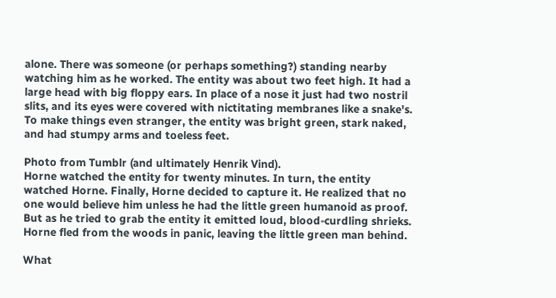alone. There was someone (or perhaps something?) standing nearby watching him as he worked. The entity was about two feet high. It had a large head with big floppy ears. In place of a nose it just had two nostril slits, and its eyes were covered with nictitating membranes like a snake's. To make things even stranger, the entity was bright green, stark naked, and had stumpy arms and toeless feet.

Photo from Tumblr (and ultimately Henrik Vind).
Horne watched the entity for twenty minutes. In turn, the entity watched Horne. Finally, Horne decided to capture it. He realized that no one would believe him unless he had the little green humanoid as proof. But as he tried to grab the entity it emitted loud, blood-curdling shrieks. Horne fled from the woods in panic, leaving the little green man behind.

What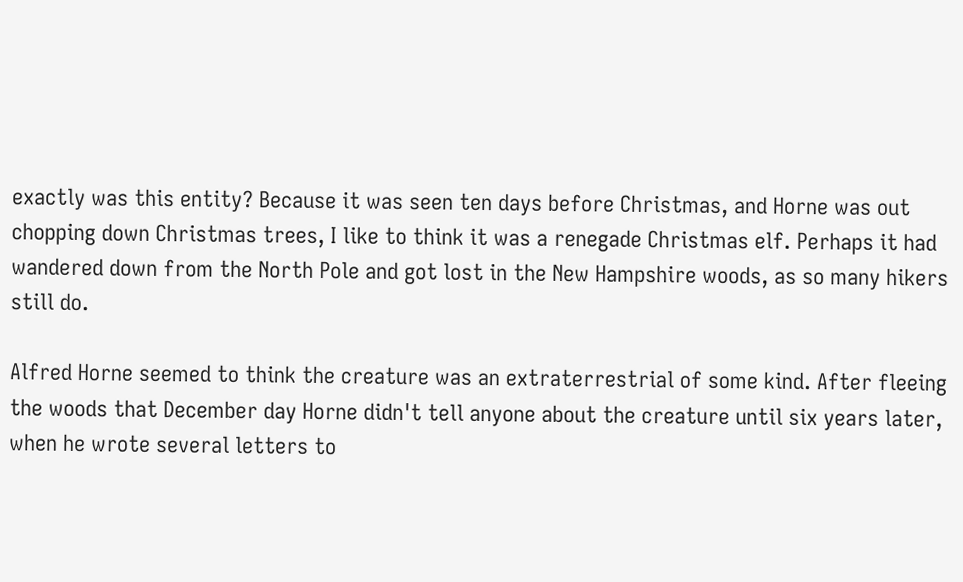exactly was this entity? Because it was seen ten days before Christmas, and Horne was out chopping down Christmas trees, I like to think it was a renegade Christmas elf. Perhaps it had wandered down from the North Pole and got lost in the New Hampshire woods, as so many hikers still do.

Alfred Horne seemed to think the creature was an extraterrestrial of some kind. After fleeing the woods that December day Horne didn't tell anyone about the creature until six years later, when he wrote several letters to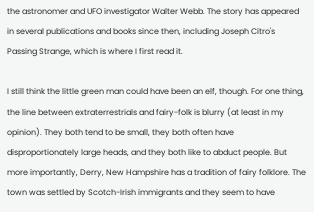the astronomer and UFO investigator Walter Webb. The story has appeared in several publications and books since then, including Joseph Citro's Passing Strange, which is where I first read it.

I still think the little green man could have been an elf, though. For one thing, the line between extraterrestrials and fairy-folk is blurry (at least in my opinion). They both tend to be small, they both often have disproportionately large heads, and they both like to abduct people. But more importantly, Derry, New Hampshire has a tradition of fairy folklore. The town was settled by Scotch-Irish immigrants and they seem to have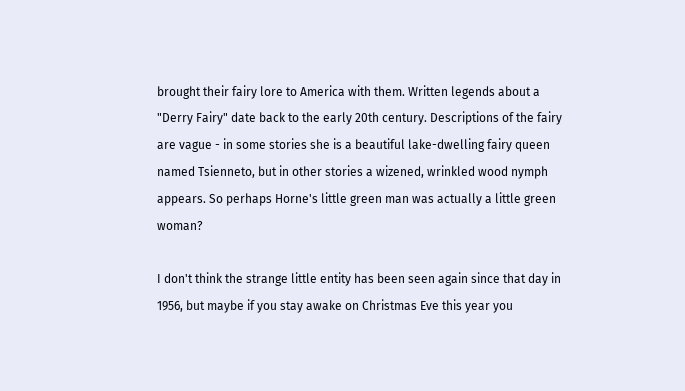brought their fairy lore to America with them. Written legends about a "Derry Fairy" date back to the early 20th century. Descriptions of the fairy are vague - in some stories she is a beautiful lake-dwelling fairy queen named Tsienneto, but in other stories a wizened, wrinkled wood nymph appears. So perhaps Horne's little green man was actually a little green woman?

I don't think the strange little entity has been seen again since that day in 1956, but maybe if you stay awake on Christmas Eve this year you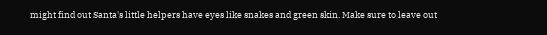might find out Santa's little helpers have eyes like snakes and green skin. Make sure to leave out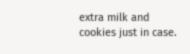extra milk and cookies just in case.